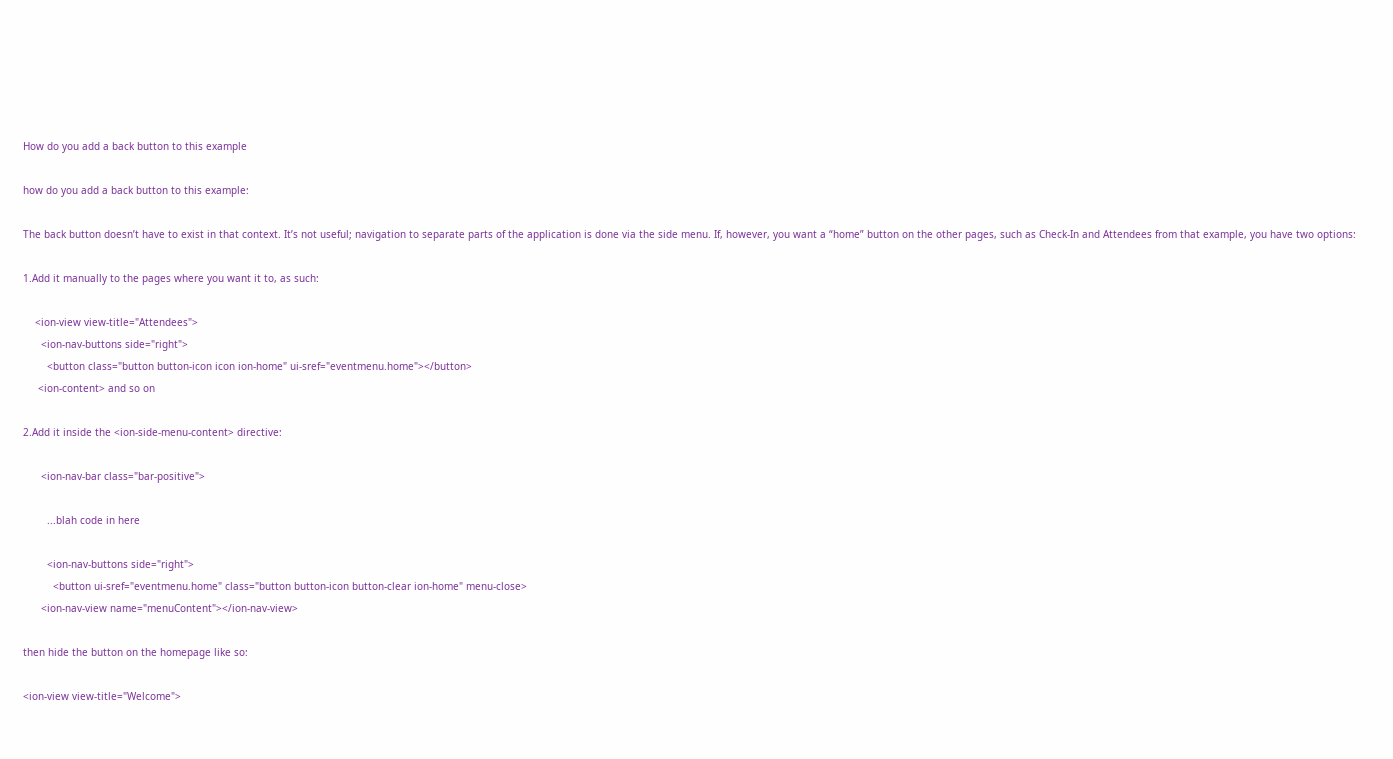How do you add a back button to this example

how do you add a back button to this example:

The back button doesn’t have to exist in that context. It’s not useful; navigation to separate parts of the application is done via the side menu. If, however, you want a “home” button on the other pages, such as Check-In and Attendees from that example, you have two options:

1.Add it manually to the pages where you want it to, as such:

    <ion-view view-title="Attendees">
      <ion-nav-buttons side="right">
        <button class="button button-icon icon ion-home" ui-sref="eventmenu.home"></button>
     <ion-content> and so on

2.Add it inside the <ion-side-menu-content> directive:

      <ion-nav-bar class="bar-positive">

        ...blah code in here

        <ion-nav-buttons side="right">
          <button ui-sref="eventmenu.home" class="button button-icon button-clear ion-home" menu-close>
      <ion-nav-view name="menuContent"></ion-nav-view>

then hide the button on the homepage like so:

<ion-view view-title="Welcome">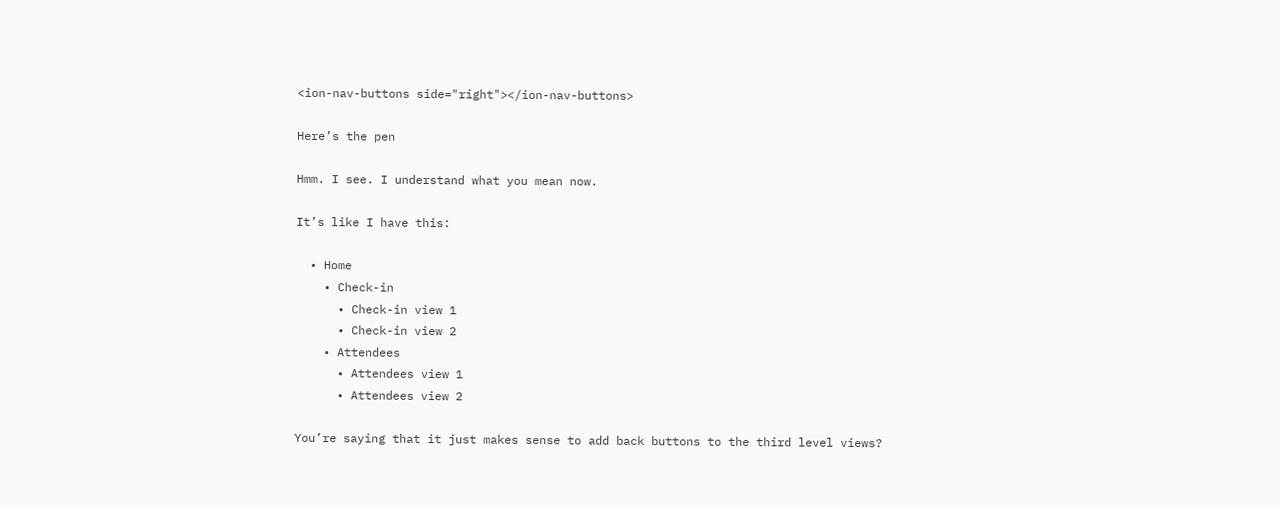<ion-nav-buttons side="right"></ion-nav-buttons>

Here’s the pen

Hmm. I see. I understand what you mean now.

It’s like I have this:

  • Home
    • Check-in
      • Check-in view 1
      • Check-in view 2
    • Attendees
      • Attendees view 1
      • Attendees view 2

You’re saying that it just makes sense to add back buttons to the third level views?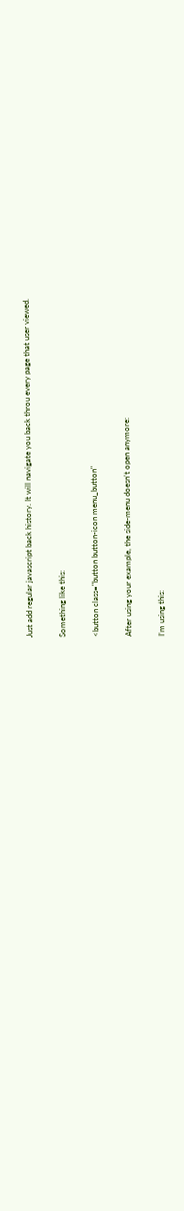Just add regular javascript back history. It will navigate you back throu every page that user viewed.

Something like this:

<button class="button button-icon menu_button"

After using your example, the side-menu doesn’t open anymore:

I’m using this: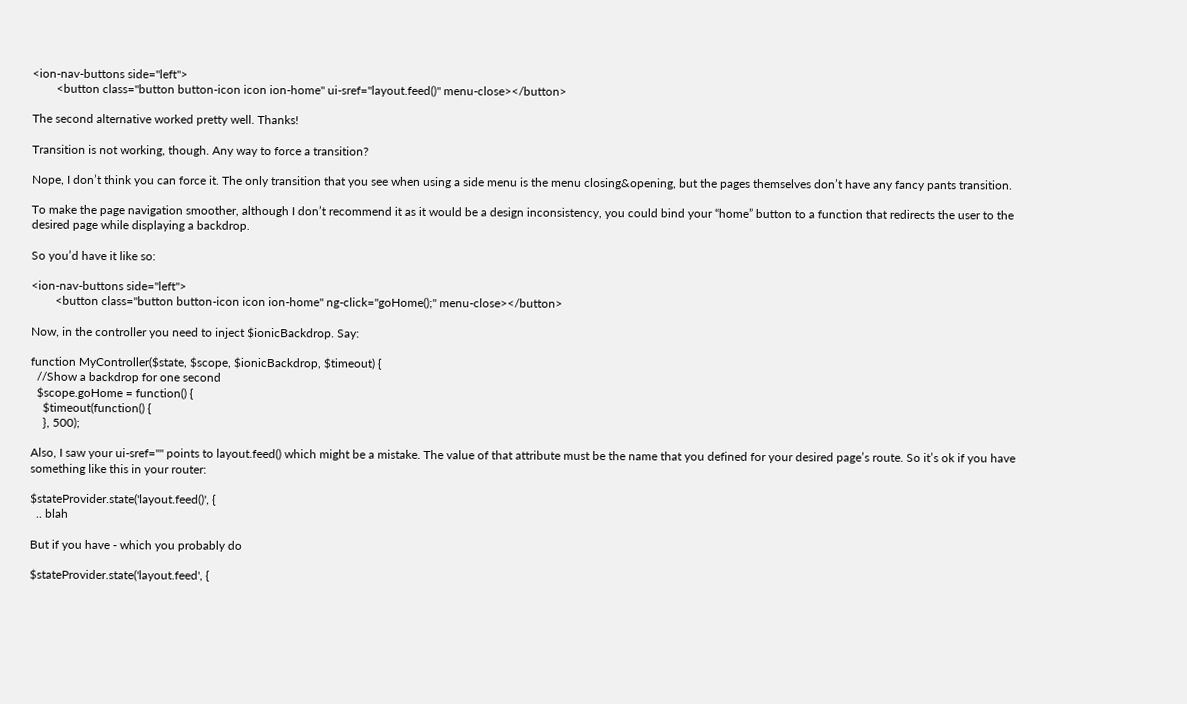<ion-nav-buttons side="left">
        <button class="button button-icon icon ion-home" ui-sref="layout.feed()" menu-close></button>

The second alternative worked pretty well. Thanks!

Transition is not working, though. Any way to force a transition?

Nope, I don’t think you can force it. The only transition that you see when using a side menu is the menu closing&opening, but the pages themselves don’t have any fancy pants transition.

To make the page navigation smoother, although I don’t recommend it as it would be a design inconsistency, you could bind your “home” button to a function that redirects the user to the desired page while displaying a backdrop.

So you’d have it like so:

<ion-nav-buttons side="left">
        <button class="button button-icon icon ion-home" ng-click="goHome();" menu-close></button>

Now, in the controller you need to inject $ionicBackdrop. Say:

function MyController($state, $scope, $ionicBackdrop, $timeout) {
  //Show a backdrop for one second
  $scope.goHome = function() {
    $timeout(function() {
    }, 500);

Also, I saw your ui-sref="" points to layout.feed() which might be a mistake. The value of that attribute must be the name that you defined for your desired page’s route. So it’s ok if you have something like this in your router:

$stateProvider.state('layout.feed()', {
  .. blah

But if you have - which you probably do

$stateProvider.state('layout.feed', {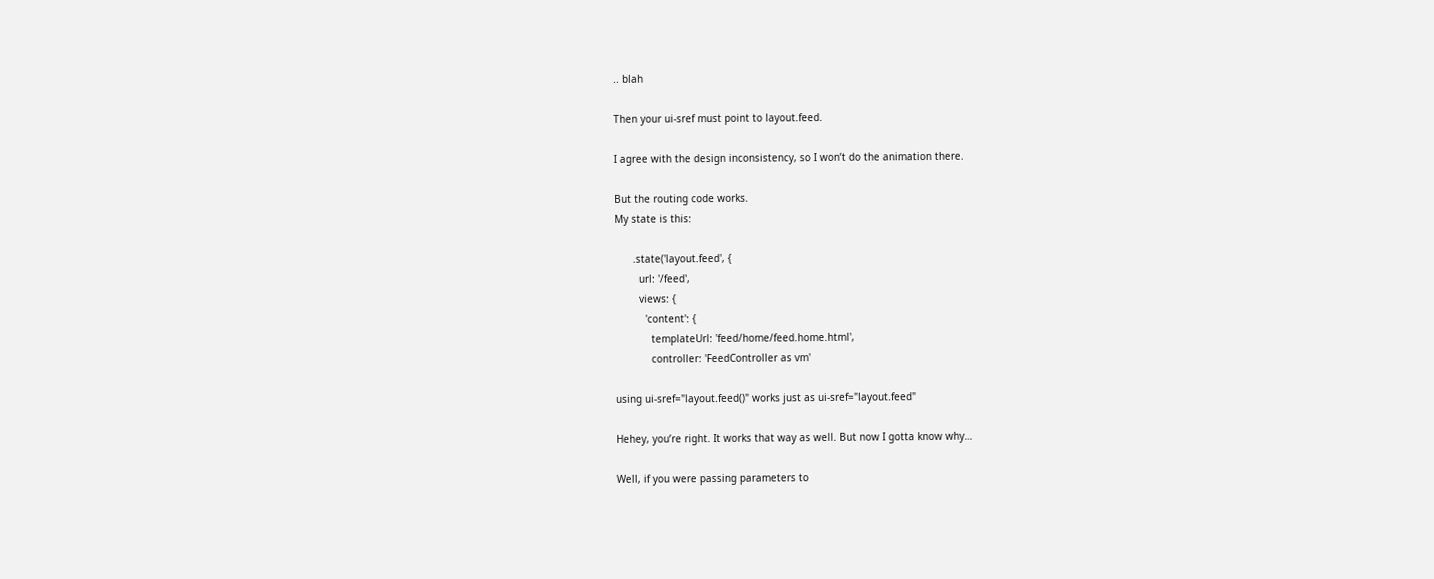.. blah

Then your ui-sref must point to layout.feed.

I agree with the design inconsistency, so I won’t do the animation there.

But the routing code works.
My state is this:

      .state('layout.feed', {
        url: '/feed',
        views: {
          'content': {
            templateUrl: 'feed/home/feed.home.html',
            controller: 'FeedController as vm'

using ui-sref="layout.feed()" works just as ui-sref="layout.feed"

Hehey, you’re right. It works that way as well. But now I gotta know why…

Well, if you were passing parameters to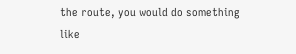the route, you would do something like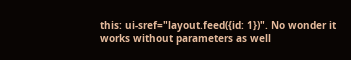this: ui-sref="layout.feed({id: 1})". No wonder it works without parameters as well